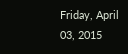Friday, April 03, 2015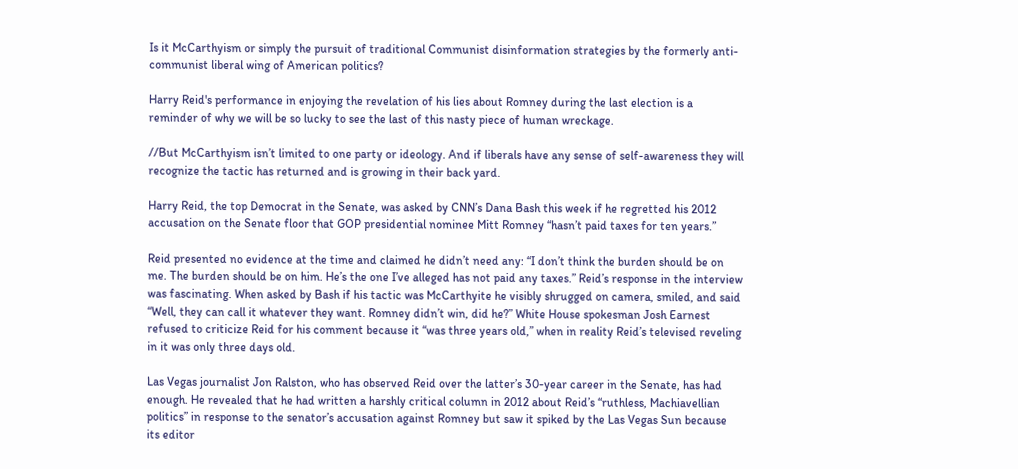Is it McCarthyism or simply the pursuit of traditional Communist disinformation strategies by the formerly anti-communist liberal wing of American politics?

Harry Reid's performance in enjoying the revelation of his lies about Romney during the last election is a reminder of why we will be so lucky to see the last of this nasty piece of human wreckage.

//But McCarthyism isn’t limited to one party or ideology. And if liberals have any sense of self-awareness they will recognize the tactic has returned and is growing in their back yard.

Harry Reid, the top Democrat in the Senate, was asked by CNN’s Dana Bash this week if he regretted his 2012 accusation on the Senate floor that GOP presidential nominee Mitt Romney “hasn’t paid taxes for ten years.”

Reid presented no evidence at the time and claimed he didn’t need any: “I don’t think the burden should be on me. The burden should be on him. He’s the one I’ve alleged has not paid any taxes.” Reid’s response in the interview was fascinating. When asked by Bash if his tactic was McCarthyite he visibly shrugged on camera, smiled, and said “Well, they can call it whatever they want. Romney didn’t win, did he?” White House spokesman Josh Earnest refused to criticize Reid for his comment because it “was three years old,” when in reality Reid’s televised reveling in it was only three days old.

Las Vegas journalist Jon Ralston, who has observed Reid over the latter’s 30-year career in the Senate, has had enough. He revealed that he had written a harshly critical column in 2012 about Reid’s “ruthless, Machiavellian politics” in response to the senator’s accusation against Romney but saw it spiked by the Las Vegas Sun because its editor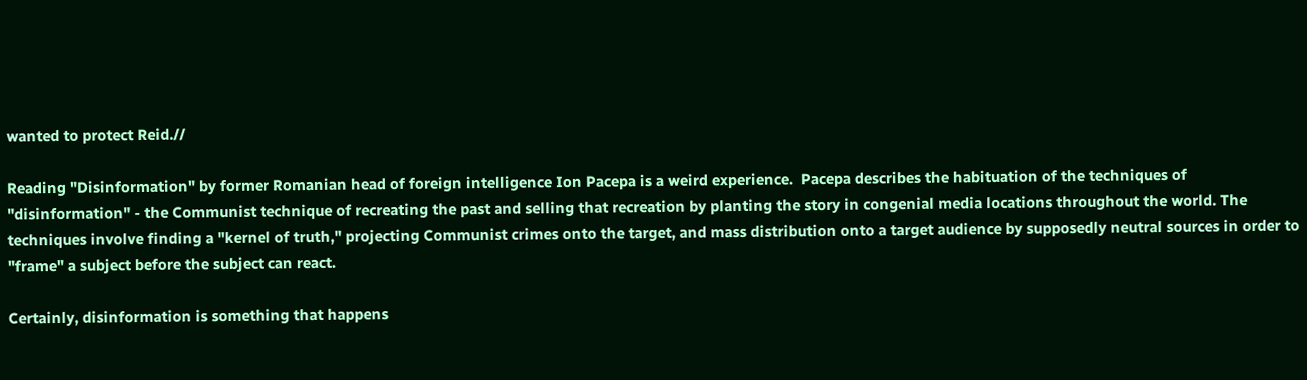wanted to protect Reid.//

Reading "Disinformation" by former Romanian head of foreign intelligence Ion Pacepa is a weird experience.  Pacepa describes the habituation of the techniques of "disinformation" - the Communist technique of recreating the past and selling that recreation by planting the story in congenial media locations throughout the world. The techniques involve finding a "kernel of truth," projecting Communist crimes onto the target, and mass distribution onto a target audience by supposedly neutral sources in order to "frame" a subject before the subject can react.

Certainly, disinformation is something that happens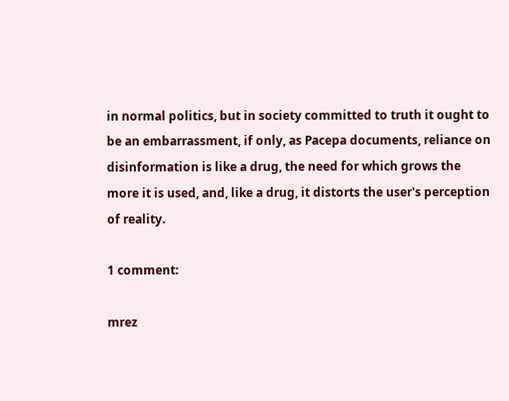in normal politics, but in society committed to truth it ought to be an embarrassment, if only, as Pacepa documents, reliance on disinformation is like a drug, the need for which grows the more it is used, and, like a drug, it distorts the user's perception of reality.

1 comment:

mrez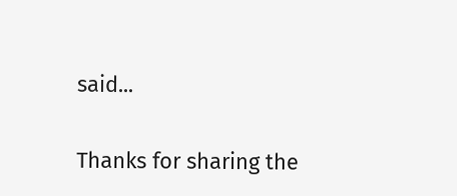said...

Thanks for sharing the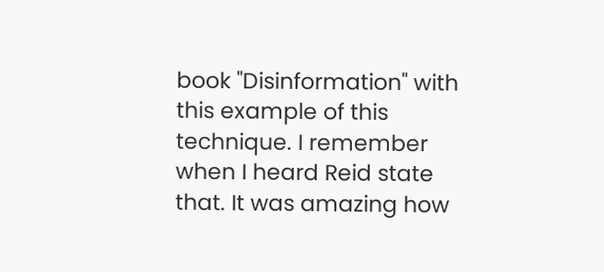book "Disinformation" with this example of this technique. I remember when I heard Reid state that. It was amazing how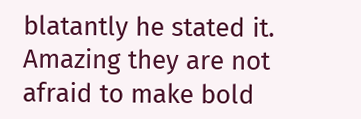blatantly he stated it. Amazing they are not afraid to make bold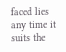faced lies any time it suits the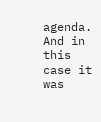agenda. And in this case it was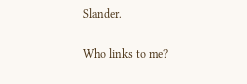Slander.

Who links to me?